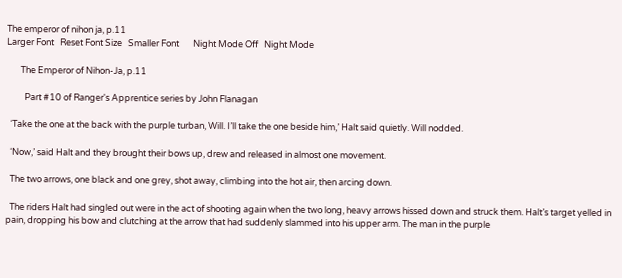The emperor of nihon ja, p.11
Larger Font   Reset Font Size   Smaller Font       Night Mode Off   Night Mode

       The Emperor of Nihon-Ja, p.11

         Part #10 of Ranger's Apprentice series by John Flanagan

  ‘Take the one at the back with the purple turban, Will. I’ll take the one beside him,’ Halt said quietly. Will nodded.

  ‘Now,’ said Halt and they brought their bows up, drew and released in almost one movement.

  The two arrows, one black and one grey, shot away, climbing into the hot air, then arcing down.

  The riders Halt had singled out were in the act of shooting again when the two long, heavy arrows hissed down and struck them. Halt’s target yelled in pain, dropping his bow and clutching at the arrow that had suddenly slammed into his upper arm. The man in the purple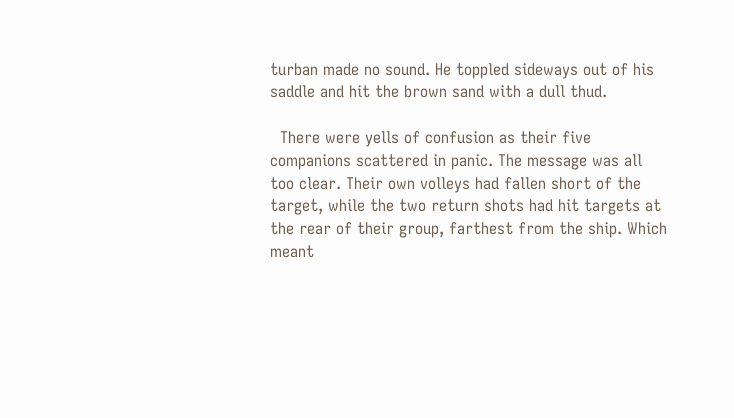turban made no sound. He toppled sideways out of his saddle and hit the brown sand with a dull thud.

  There were yells of confusion as their five companions scattered in panic. The message was all too clear. Their own volleys had fallen short of the target, while the two return shots had hit targets at the rear of their group, farthest from the ship. Which meant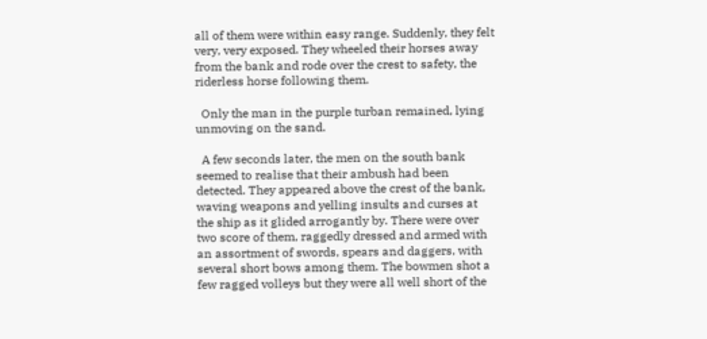all of them were within easy range. Suddenly, they felt very, very exposed. They wheeled their horses away from the bank and rode over the crest to safety, the riderless horse following them.

  Only the man in the purple turban remained, lying unmoving on the sand.

  A few seconds later, the men on the south bank seemed to realise that their ambush had been detected. They appeared above the crest of the bank, waving weapons and yelling insults and curses at the ship as it glided arrogantly by. There were over two score of them, raggedly dressed and armed with an assortment of swords, spears and daggers, with several short bows among them. The bowmen shot a few ragged volleys but they were all well short of the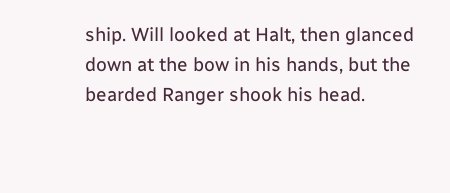ship. Will looked at Halt, then glanced down at the bow in his hands, but the bearded Ranger shook his head.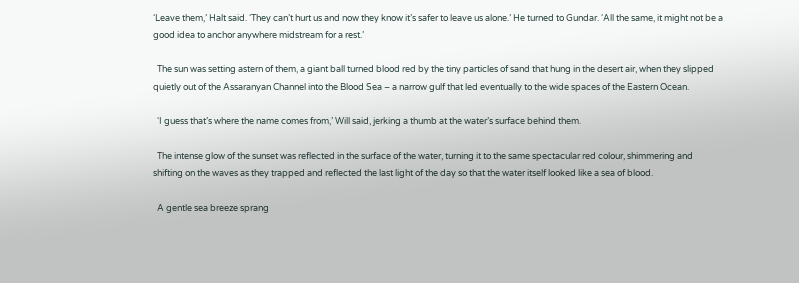‘Leave them,’ Halt said. ‘They can’t hurt us and now they know it’s safer to leave us alone.’ He turned to Gundar. ‘All the same, it might not be a good idea to anchor anywhere midstream for a rest.’

  The sun was setting astern of them, a giant ball turned blood red by the tiny particles of sand that hung in the desert air, when they slipped quietly out of the Assaranyan Channel into the Blood Sea – a narrow gulf that led eventually to the wide spaces of the Eastern Ocean.

  ‘I guess that’s where the name comes from,’ Will said, jerking a thumb at the water’s surface behind them.

  The intense glow of the sunset was reflected in the surface of the water, turning it to the same spectacular red colour, shimmering and shifting on the waves as they trapped and reflected the last light of the day so that the water itself looked like a sea of blood.

  A gentle sea breeze sprang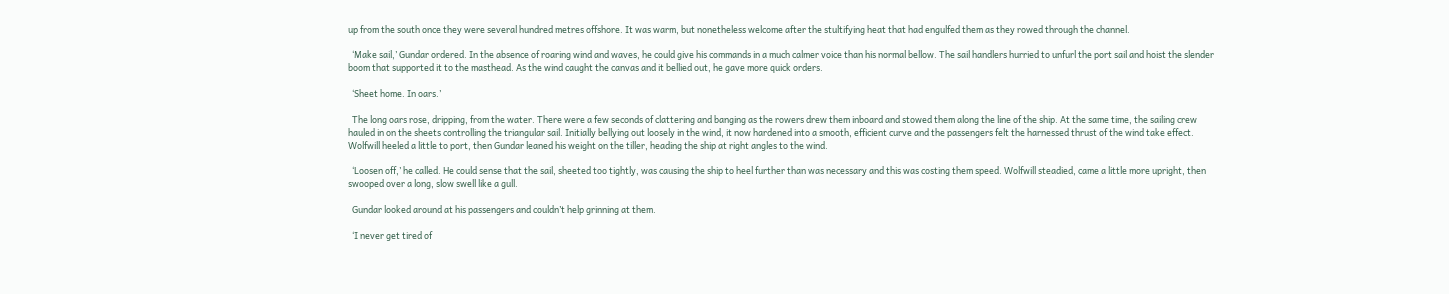up from the south once they were several hundred metres offshore. It was warm, but nonetheless welcome after the stultifying heat that had engulfed them as they rowed through the channel.

  ‘Make sail,’ Gundar ordered. In the absence of roaring wind and waves, he could give his commands in a much calmer voice than his normal bellow. The sail handlers hurried to unfurl the port sail and hoist the slender boom that supported it to the masthead. As the wind caught the canvas and it bellied out, he gave more quick orders.

  ‘Sheet home. In oars.’

  The long oars rose, dripping, from the water. There were a few seconds of clattering and banging as the rowers drew them inboard and stowed them along the line of the ship. At the same time, the sailing crew hauled in on the sheets controlling the triangular sail. Initially bellying out loosely in the wind, it now hardened into a smooth, efficient curve and the passengers felt the harnessed thrust of the wind take effect. Wolfwill heeled a little to port, then Gundar leaned his weight on the tiller, heading the ship at right angles to the wind.

  ‘Loosen off,’ he called. He could sense that the sail, sheeted too tightly, was causing the ship to heel further than was necessary and this was costing them speed. Wolfwill steadied, came a little more upright, then swooped over a long, slow swell like a gull.

  Gundar looked around at his passengers and couldn’t help grinning at them.

  ‘I never get tired of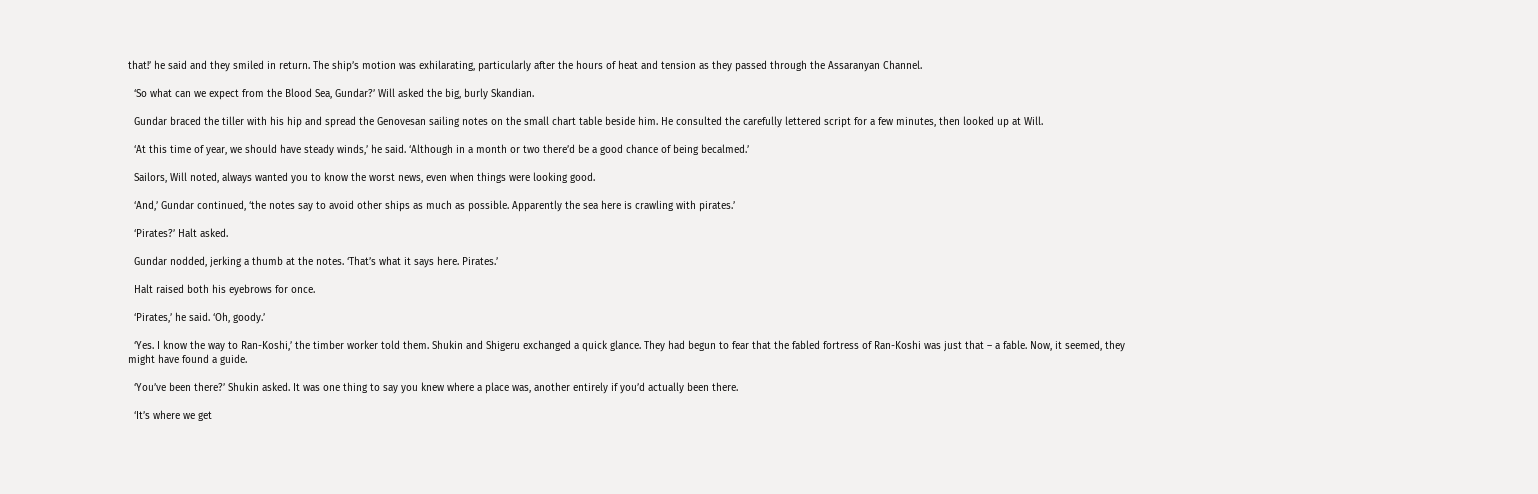that!’ he said and they smiled in return. The ship’s motion was exhilarating, particularly after the hours of heat and tension as they passed through the Assaranyan Channel.

  ‘So what can we expect from the Blood Sea, Gundar?’ Will asked the big, burly Skandian.

  Gundar braced the tiller with his hip and spread the Genovesan sailing notes on the small chart table beside him. He consulted the carefully lettered script for a few minutes, then looked up at Will.

  ‘At this time of year, we should have steady winds,’ he said. ‘Although in a month or two there’d be a good chance of being becalmed.’

  Sailors, Will noted, always wanted you to know the worst news, even when things were looking good.

  ‘And,’ Gundar continued, ‘the notes say to avoid other ships as much as possible. Apparently the sea here is crawling with pirates.’

  ‘Pirates?’ Halt asked.

  Gundar nodded, jerking a thumb at the notes. ‘That’s what it says here. Pirates.’

  Halt raised both his eyebrows for once.

  ‘Pirates,’ he said. ‘Oh, goody.’

  ‘Yes. I know the way to Ran-Koshi,’ the timber worker told them. Shukin and Shigeru exchanged a quick glance. They had begun to fear that the fabled fortress of Ran-Koshi was just that – a fable. Now, it seemed, they might have found a guide.

  ‘You’ve been there?’ Shukin asked. It was one thing to say you knew where a place was, another entirely if you’d actually been there.

  ‘It’s where we get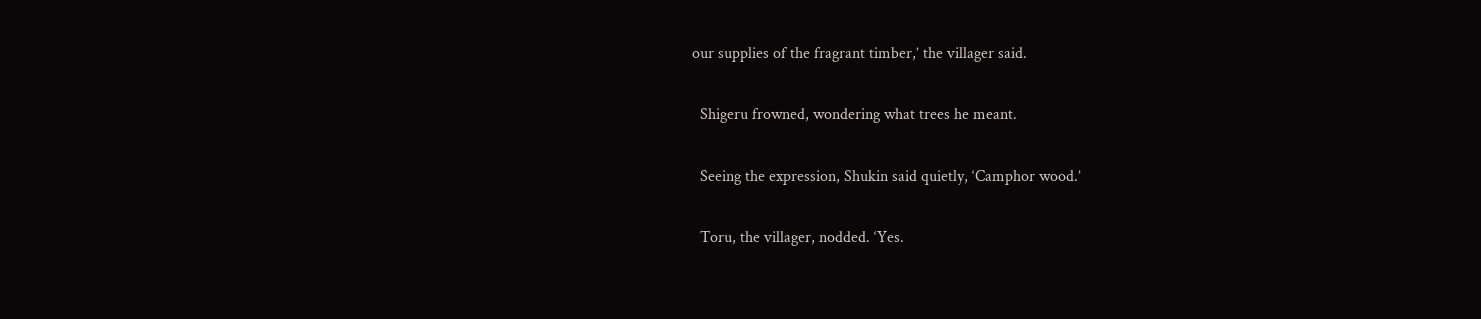our supplies of the fragrant timber,’ the villager said.

  Shigeru frowned, wondering what trees he meant.

  Seeing the expression, Shukin said quietly, ‘Camphor wood.’

  Toru, the villager, nodded. ‘Yes.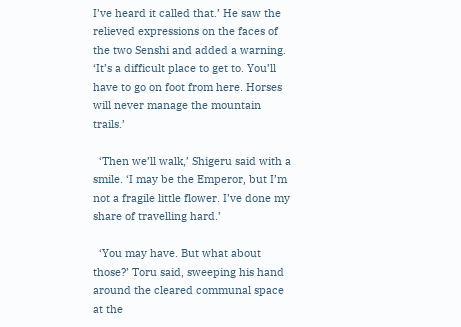I’ve heard it called that.’ He saw the relieved expressions on the faces of the two Senshi and added a warning. ‘It’s a difficult place to get to. You’ll have to go on foot from here. Horses will never manage the mountain trails.’

  ‘Then we’ll walk,’ Shigeru said with a smile. ‘I may be the Emperor, but I’m not a fragile little flower. I’ve done my share of travelling hard.’

  ‘You may have. But what about those?’ Toru said, sweeping his hand around the cleared communal space at the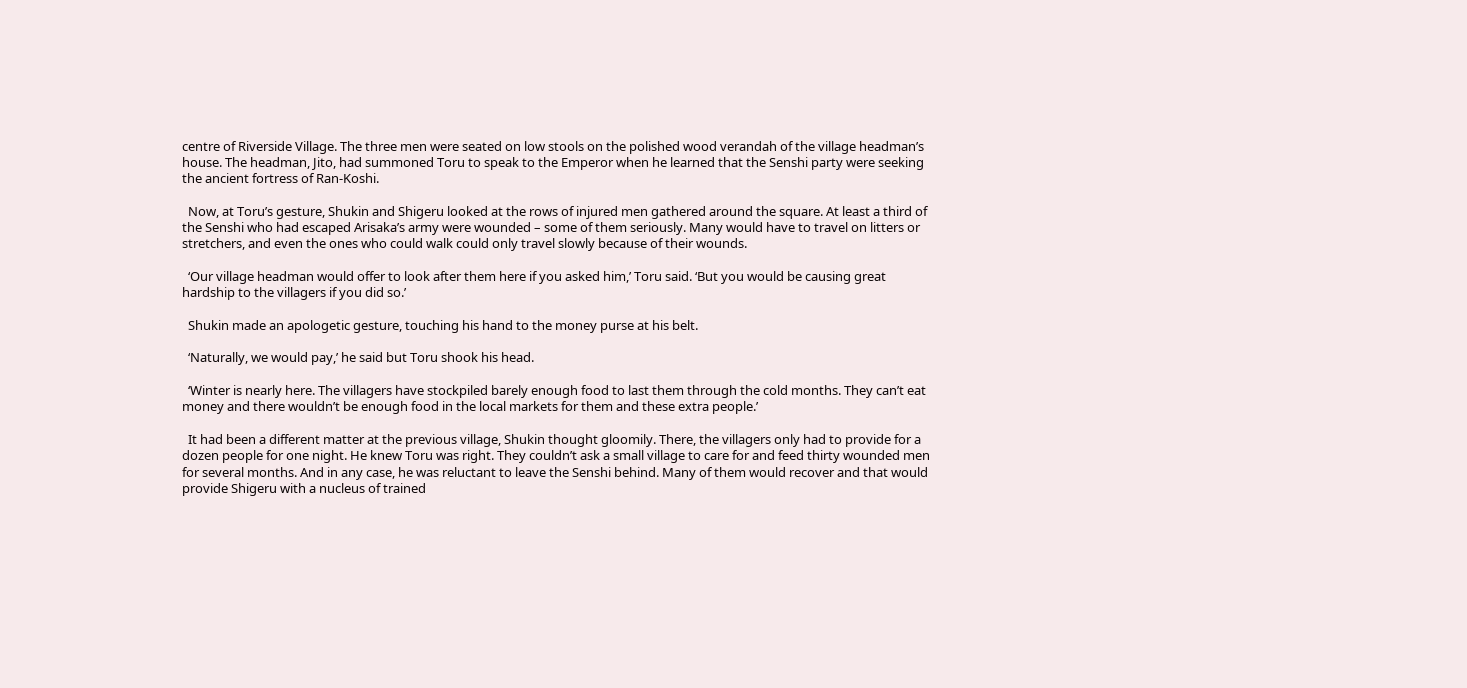centre of Riverside Village. The three men were seated on low stools on the polished wood verandah of the village headman’s house. The headman, Jito, had summoned Toru to speak to the Emperor when he learned that the Senshi party were seeking the ancient fortress of Ran-Koshi.

  Now, at Toru’s gesture, Shukin and Shigeru looked at the rows of injured men gathered around the square. At least a third of the Senshi who had escaped Arisaka’s army were wounded – some of them seriously. Many would have to travel on litters or stretchers, and even the ones who could walk could only travel slowly because of their wounds.

  ‘Our village headman would offer to look after them here if you asked him,’ Toru said. ‘But you would be causing great hardship to the villagers if you did so.’

  Shukin made an apologetic gesture, touching his hand to the money purse at his belt.

  ‘Naturally, we would pay,’ he said but Toru shook his head.

  ‘Winter is nearly here. The villagers have stockpiled barely enough food to last them through the cold months. They can’t eat money and there wouldn’t be enough food in the local markets for them and these extra people.’

  It had been a different matter at the previous village, Shukin thought gloomily. There, the villagers only had to provide for a dozen people for one night. He knew Toru was right. They couldn’t ask a small village to care for and feed thirty wounded men for several months. And in any case, he was reluctant to leave the Senshi behind. Many of them would recover and that would provide Shigeru with a nucleus of trained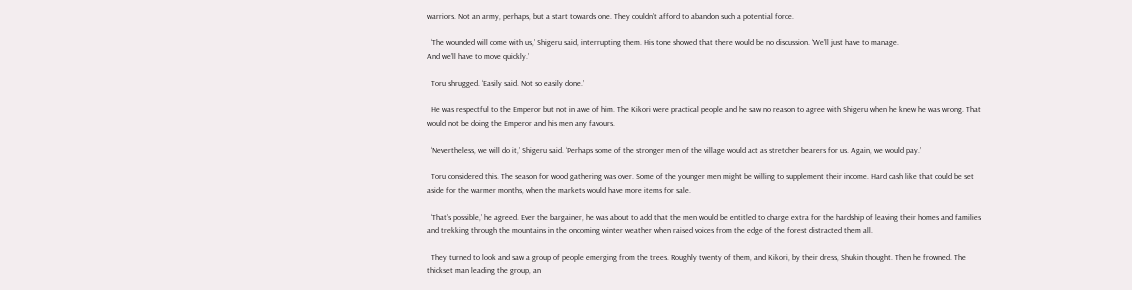warriors. Not an army, perhaps, but a start towards one. They couldn’t afford to abandon such a potential force.

  ‘The wounded will come with us,’ Shigeru said, interrupting them. His tone showed that there would be no discussion. ‘We’ll just have to manage.
And we’ll have to move quickly.’

  Toru shrugged. ‘Easily said. Not so easily done.’

  He was respectful to the Emperor but not in awe of him. The Kikori were practical people and he saw no reason to agree with Shigeru when he knew he was wrong. That would not be doing the Emperor and his men any favours.

  ‘Nevertheless, we will do it,’ Shigeru said. ‘Perhaps some of the stronger men of the village would act as stretcher bearers for us. Again, we would pay.’

  Toru considered this. The season for wood gathering was over. Some of the younger men might be willing to supplement their income. Hard cash like that could be set aside for the warmer months, when the markets would have more items for sale.

  ‘That’s possible,’ he agreed. Ever the bargainer, he was about to add that the men would be entitled to charge extra for the hardship of leaving their homes and families and trekking through the mountains in the oncoming winter weather when raised voices from the edge of the forest distracted them all.

  They turned to look and saw a group of people emerging from the trees. Roughly twenty of them, and Kikori, by their dress, Shukin thought. Then he frowned. The thickset man leading the group, an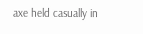axe held casually in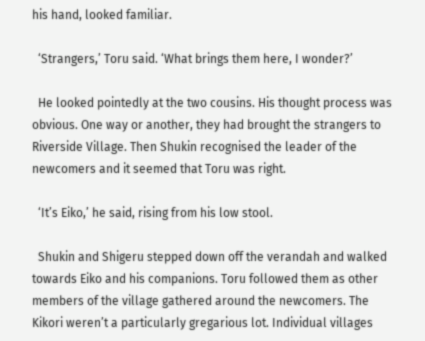his hand, looked familiar.

  ‘Strangers,’ Toru said. ‘What brings them here, I wonder?’

  He looked pointedly at the two cousins. His thought process was obvious. One way or another, they had brought the strangers to Riverside Village. Then Shukin recognised the leader of the newcomers and it seemed that Toru was right.

  ‘It’s Eiko,’ he said, rising from his low stool.

  Shukin and Shigeru stepped down off the verandah and walked towards Eiko and his companions. Toru followed them as other members of the village gathered around the newcomers. The Kikori weren’t a particularly gregarious lot. Individual villages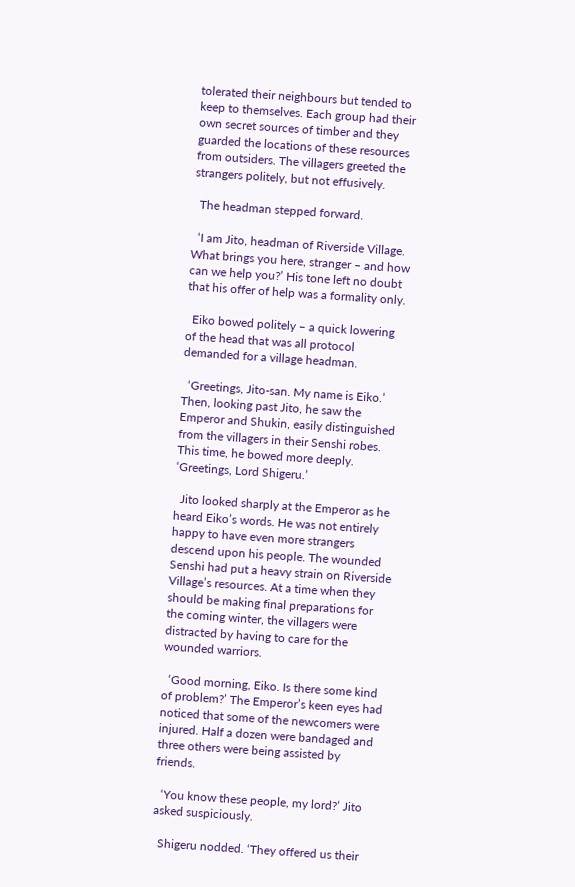tolerated their neighbours but tended to keep to themselves. Each group had their own secret sources of timber and they guarded the locations of these resources from outsiders. The villagers greeted the strangers politely, but not effusively.

  The headman stepped forward.

  ‘I am Jito, headman of Riverside Village. What brings you here, stranger – and how can we help you?’ His tone left no doubt that his offer of help was a formality only.

  Eiko bowed politely – a quick lowering of the head that was all protocol demanded for a village headman.

  ‘Greetings, Jito-san. My name is Eiko.’ Then, looking past Jito, he saw the Emperor and Shukin, easily distinguished from the villagers in their Senshi robes. This time, he bowed more deeply. ‘Greetings, Lord Shigeru.’

  Jito looked sharply at the Emperor as he heard Eiko’s words. He was not entirely happy to have even more strangers descend upon his people. The wounded Senshi had put a heavy strain on Riverside Village’s resources. At a time when they should be making final preparations for the coming winter, the villagers were distracted by having to care for the wounded warriors.

  ‘Good morning, Eiko. Is there some kind of problem?’ The Emperor’s keen eyes had noticed that some of the newcomers were injured. Half a dozen were bandaged and three others were being assisted by friends.

  ‘You know these people, my lord?’ Jito asked suspiciously.

  Shigeru nodded. ‘They offered us their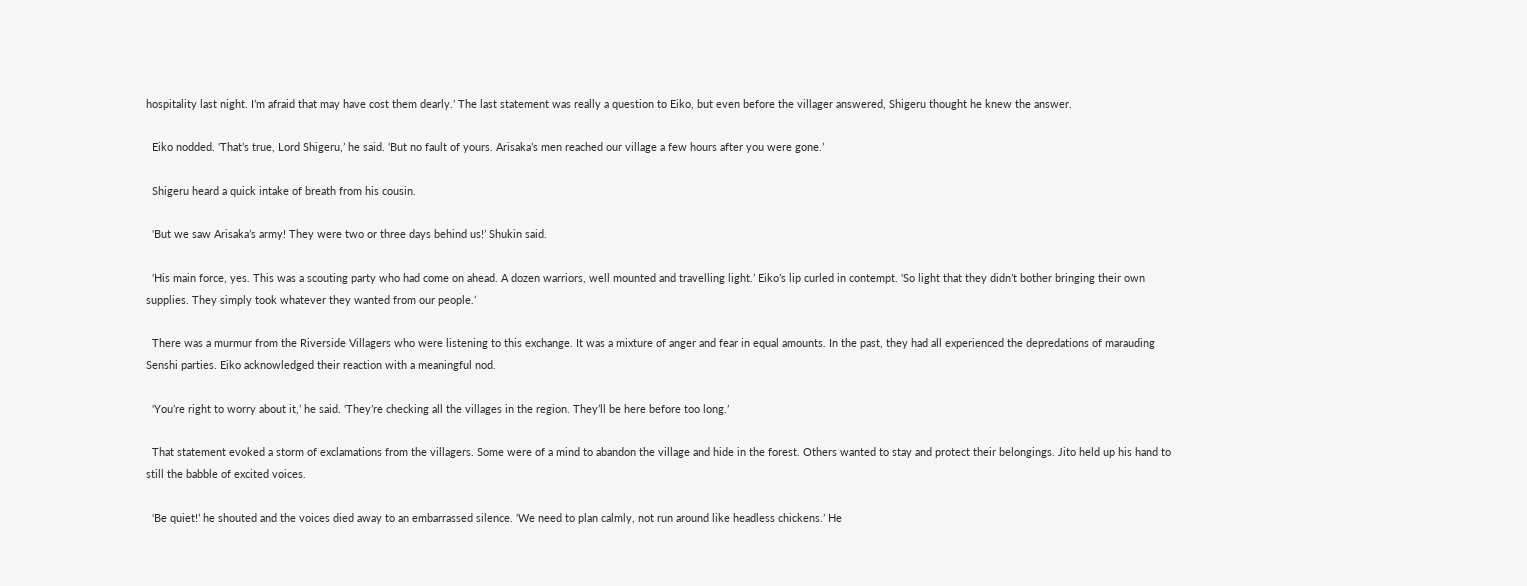hospitality last night. I’m afraid that may have cost them dearly.’ The last statement was really a question to Eiko, but even before the villager answered, Shigeru thought he knew the answer.

  Eiko nodded. ‘That’s true, Lord Shigeru,’ he said. ‘But no fault of yours. Arisaka’s men reached our village a few hours after you were gone.’

  Shigeru heard a quick intake of breath from his cousin.

  ‘But we saw Arisaka’s army! They were two or three days behind us!’ Shukin said.

  ‘His main force, yes. This was a scouting party who had come on ahead. A dozen warriors, well mounted and travelling light.’ Eiko’s lip curled in contempt. ‘So light that they didn’t bother bringing their own supplies. They simply took whatever they wanted from our people.’

  There was a murmur from the Riverside Villagers who were listening to this exchange. It was a mixture of anger and fear in equal amounts. In the past, they had all experienced the depredations of marauding Senshi parties. Eiko acknowledged their reaction with a meaningful nod.

  ‘You’re right to worry about it,’ he said. ‘They’re checking all the villages in the region. They’ll be here before too long.’

  That statement evoked a storm of exclamations from the villagers. Some were of a mind to abandon the village and hide in the forest. Others wanted to stay and protect their belongings. Jito held up his hand to still the babble of excited voices.

  ‘Be quiet!’ he shouted and the voices died away to an embarrassed silence. ‘We need to plan calmly, not run around like headless chickens.’ He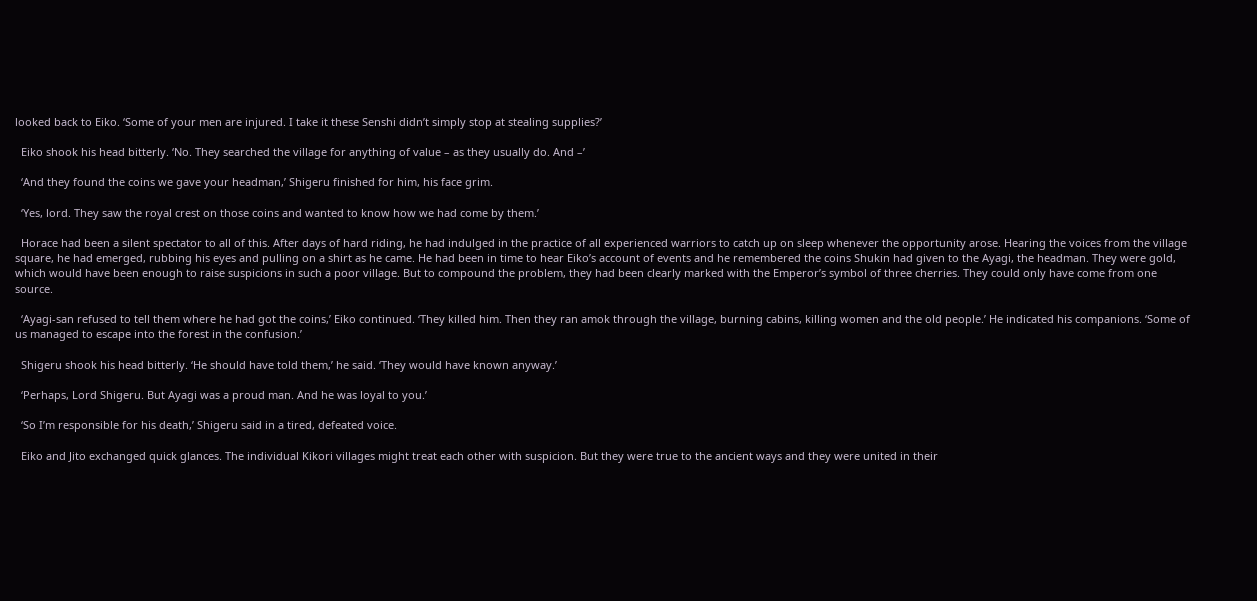looked back to Eiko. ‘Some of your men are injured. I take it these Senshi didn’t simply stop at stealing supplies?’

  Eiko shook his head bitterly. ‘No. They searched the village for anything of value – as they usually do. And –’

  ‘And they found the coins we gave your headman,’ Shigeru finished for him, his face grim.

  ‘Yes, lord. They saw the royal crest on those coins and wanted to know how we had come by them.’

  Horace had been a silent spectator to all of this. After days of hard riding, he had indulged in the practice of all experienced warriors to catch up on sleep whenever the opportunity arose. Hearing the voices from the village square, he had emerged, rubbing his eyes and pulling on a shirt as he came. He had been in time to hear Eiko’s account of events and he remembered the coins Shukin had given to the Ayagi, the headman. They were gold, which would have been enough to raise suspicions in such a poor village. But to compound the problem, they had been clearly marked with the Emperor’s symbol of three cherries. They could only have come from one source.

  ‘Ayagi-san refused to tell them where he had got the coins,’ Eiko continued. ‘They killed him. Then they ran amok through the village, burning cabins, killing women and the old people.’ He indicated his companions. ‘Some of us managed to escape into the forest in the confusion.’

  Shigeru shook his head bitterly. ‘He should have told them,’ he said. ‘They would have known anyway.’

  ‘Perhaps, Lord Shigeru. But Ayagi was a proud man. And he was loyal to you.’

  ‘So I’m responsible for his death,’ Shigeru said in a tired, defeated voice.

  Eiko and Jito exchanged quick glances. The individual Kikori villages might treat each other with suspicion. But they were true to the ancient ways and they were united in their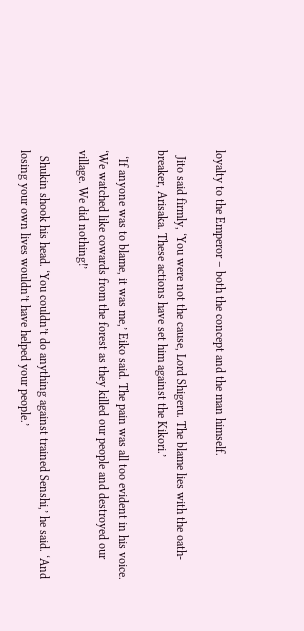loyalty to the Emperor – both the concept and the man himself.

  Jito said firmly, ‘You were not the cause, Lord Shigeru. The blame lies with the oath-breaker, Arisaka. These actions have set him against the Kikori.’

  ‘If anyone was to blame, it was me,’ Eiko said. The pain was all too evident in his voice. ‘We watched like cowards from the forest as they killed our people and destroyed our village. We did nothing!’

  Shukin shook his head. ‘You couldn’t do anything against trained Senshi,’ he said. ‘And losing your own lives wouldn’t have helped your people.’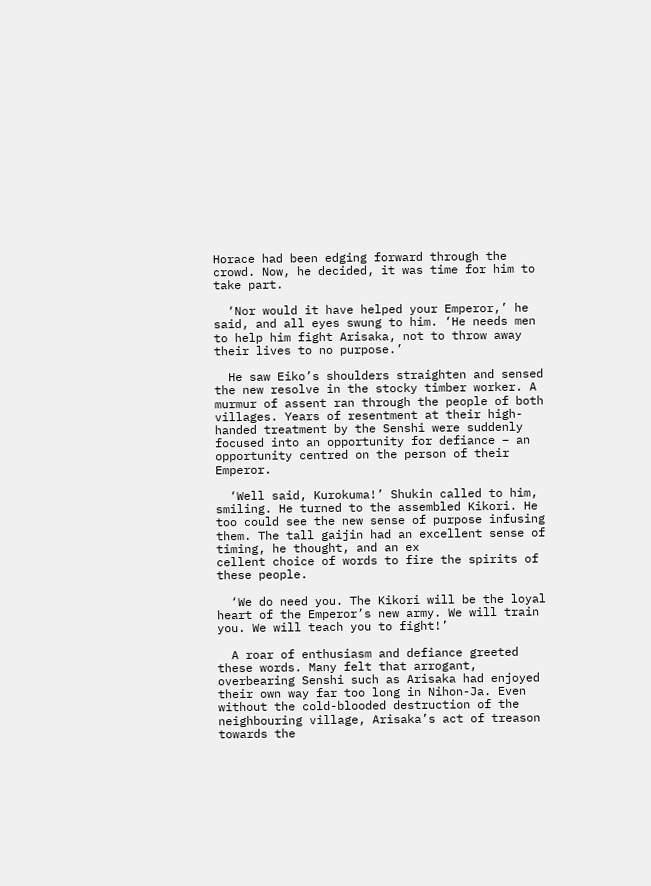Horace had been edging forward through the crowd. Now, he decided, it was time for him to take part.

  ‘Nor would it have helped your Emperor,’ he said, and all eyes swung to him. ‘He needs men to help him fight Arisaka, not to throw away their lives to no purpose.’

  He saw Eiko’s shoulders straighten and sensed the new resolve in the stocky timber worker. A murmur of assent ran through the people of both villages. Years of resentment at their high-handed treatment by the Senshi were suddenly focused into an opportunity for defiance – an opportunity centred on the person of their Emperor.

  ‘Well said, Kurokuma!’ Shukin called to him, smiling. He turned to the assembled Kikori. He too could see the new sense of purpose infusing them. The tall gaijin had an excellent sense of timing, he thought, and an ex
cellent choice of words to fire the spirits of these people.

  ‘We do need you. The Kikori will be the loyal heart of the Emperor’s new army. We will train you. We will teach you to fight!’

  A roar of enthusiasm and defiance greeted these words. Many felt that arrogant, overbearing Senshi such as Arisaka had enjoyed their own way far too long in Nihon-Ja. Even without the cold-blooded destruction of the neighbouring village, Arisaka’s act of treason towards the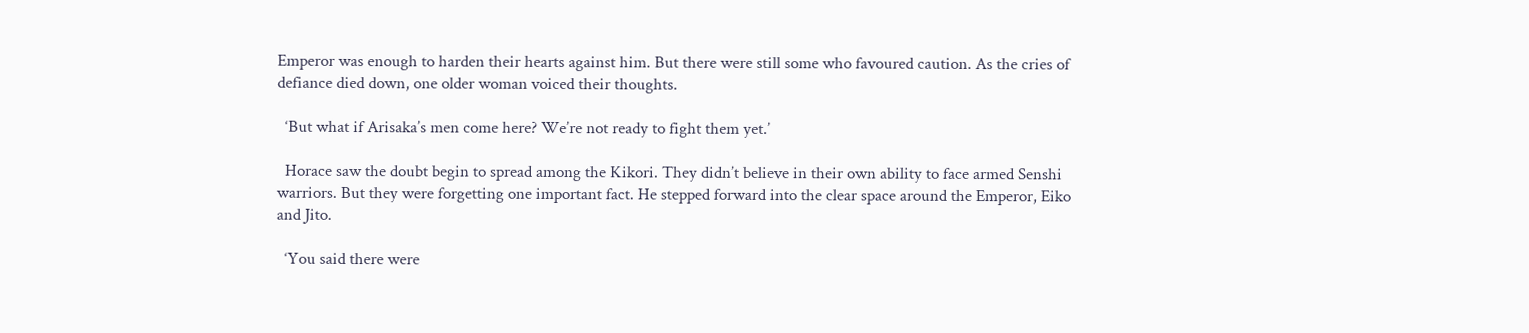Emperor was enough to harden their hearts against him. But there were still some who favoured caution. As the cries of defiance died down, one older woman voiced their thoughts.

  ‘But what if Arisaka’s men come here? We’re not ready to fight them yet.’

  Horace saw the doubt begin to spread among the Kikori. They didn’t believe in their own ability to face armed Senshi warriors. But they were forgetting one important fact. He stepped forward into the clear space around the Emperor, Eiko and Jito.

  ‘You said there were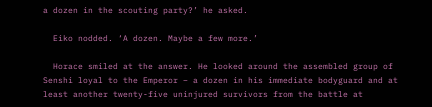a dozen in the scouting party?’ he asked.

  Eiko nodded. ‘A dozen. Maybe a few more.’

  Horace smiled at the answer. He looked around the assembled group of Senshi loyal to the Emperor – a dozen in his immediate bodyguard and at least another twenty-five uninjured survivors from the battle at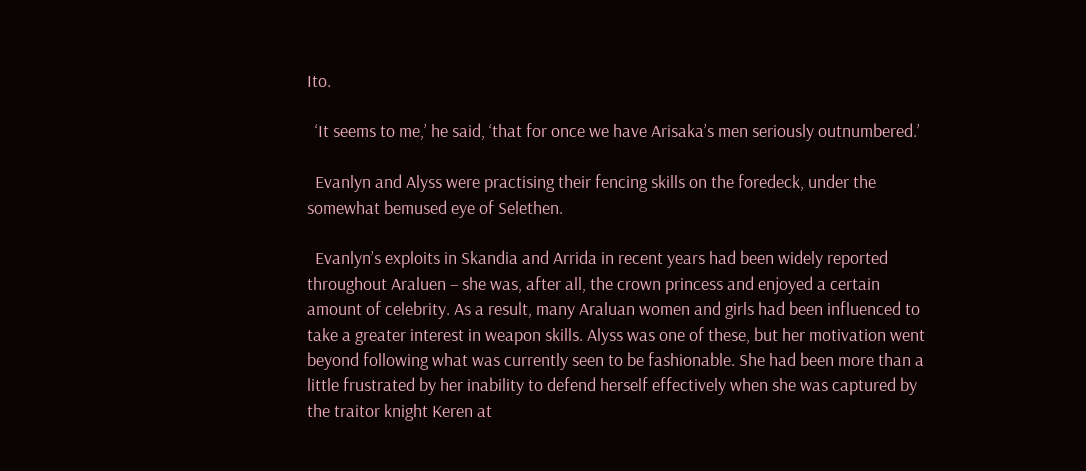Ito.

  ‘It seems to me,’ he said, ‘that for once we have Arisaka’s men seriously outnumbered.’

  Evanlyn and Alyss were practising their fencing skills on the foredeck, under the somewhat bemused eye of Selethen.

  Evanlyn’s exploits in Skandia and Arrida in recent years had been widely reported throughout Araluen – she was, after all, the crown princess and enjoyed a certain amount of celebrity. As a result, many Araluan women and girls had been influenced to take a greater interest in weapon skills. Alyss was one of these, but her motivation went beyond following what was currently seen to be fashionable. She had been more than a little frustrated by her inability to defend herself effectively when she was captured by the traitor knight Keren at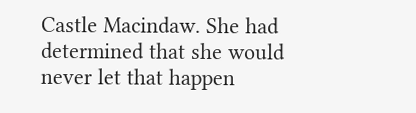Castle Macindaw. She had determined that she would never let that happen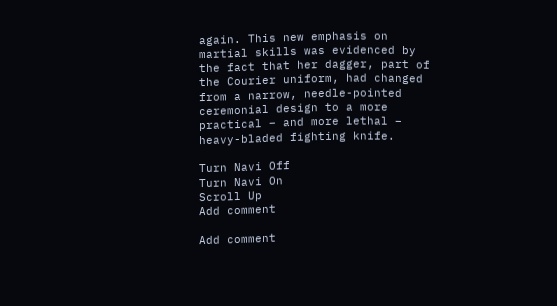again. This new emphasis on martial skills was evidenced by the fact that her dagger, part of the Courier uniform, had changed from a narrow, needle-pointed ceremonial design to a more practical – and more lethal – heavy-bladed fighting knife.

Turn Navi Off
Turn Navi On
Scroll Up
Add comment

Add comment